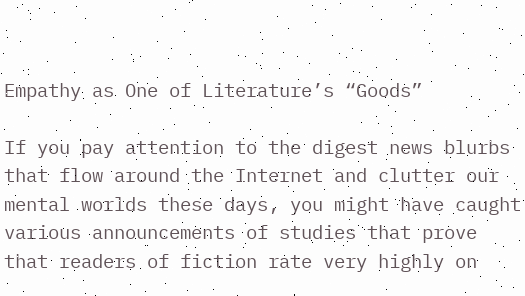Empathy as One of Literature’s “Goods”

If you pay attention to the digest news blurbs that flow around the Internet and clutter our mental worlds these days, you might have caught various announcements of studies that prove that readers of fiction rate very highly on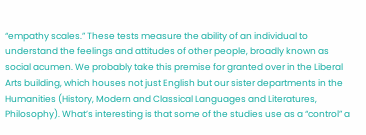“empathy scales.” These tests measure the ability of an individual to understand the feelings and attitudes of other people, broadly known as social acumen. We probably take this premise for granted over in the Liberal Arts building, which houses not just English but our sister departments in the Humanities (History, Modern and Classical Languages and Literatures, Philosophy). What’s interesting is that some of the studies use as a “control” a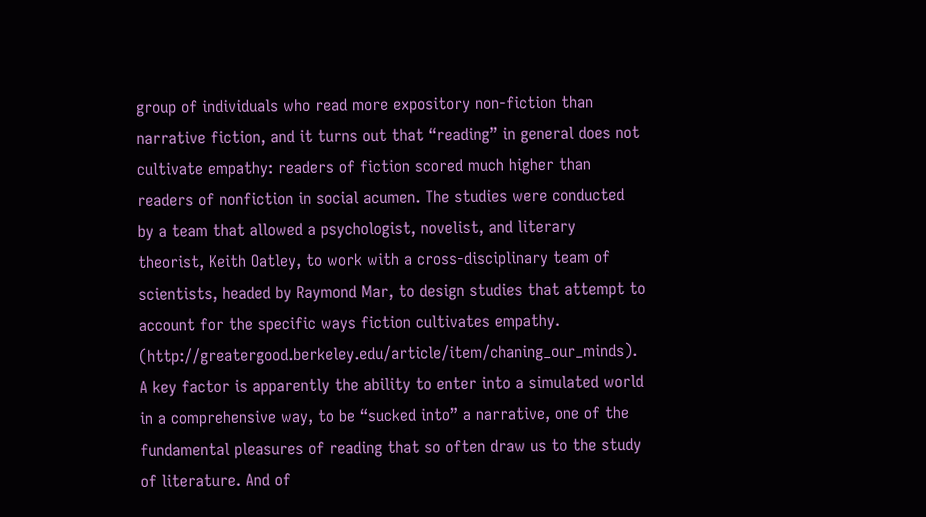group of individuals who read more expository non-fiction than narrative fiction, and it turns out that “reading” in general does not cultivate empathy: readers of fiction scored much higher than readers of nonfiction in social acumen. The studies were conducted by a team that allowed a psychologist, novelist, and literary theorist, Keith Oatley, to work with a cross-disciplinary team of scientists, headed by Raymond Mar, to design studies that attempt to account for the specific ways fiction cultivates empathy. (http://greatergood.berkeley.edu/article/item/chaning_our_minds). A key factor is apparently the ability to enter into a simulated world in a comprehensive way, to be “sucked into” a narrative, one of the fundamental pleasures of reading that so often draw us to the study of literature. And of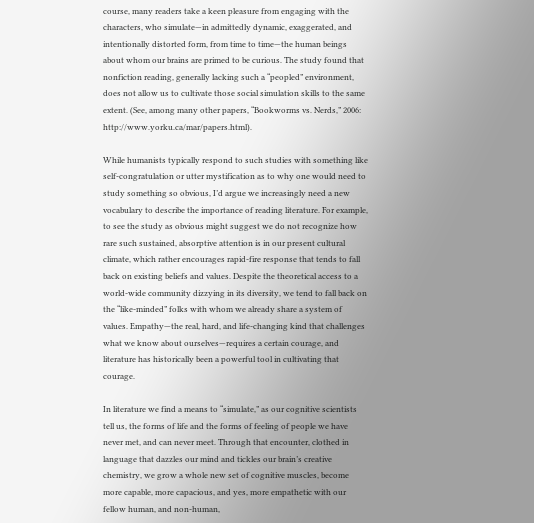course, many readers take a keen pleasure from engaging with the characters, who simulate—in admittedly dynamic, exaggerated, and intentionally distorted form, from time to time—the human beings about whom our brains are primed to be curious. The study found that nonfiction reading, generally lacking such a “peopled” environment, does not allow us to cultivate those social simulation skills to the same extent. (See, among many other papers, “Bookworms vs. Nerds,” 2006: http://www.yorku.ca/mar/papers.html).

While humanists typically respond to such studies with something like self-congratulation or utter mystification as to why one would need to study something so obvious, I’d argue we increasingly need a new vocabulary to describe the importance of reading literature. For example, to see the study as obvious might suggest we do not recognize how rare such sustained, absorptive attention is in our present cultural climate, which rather encourages rapid-fire response that tends to fall back on existing beliefs and values. Despite the theoretical access to a world-wide community dizzying in its diversity, we tend to fall back on the “like-minded” folks with whom we already share a system of values. Empathy—the real, hard, and life-changing kind that challenges what we know about ourselves—requires a certain courage, and literature has historically been a powerful tool in cultivating that courage.

In literature we find a means to “simulate,” as our cognitive scientists tell us, the forms of life and the forms of feeling of people we have never met, and can never meet. Through that encounter, clothed in language that dazzles our mind and tickles our brain’s creative chemistry, we grow a whole new set of cognitive muscles, become more capable, more capacious, and yes, more empathetic with our fellow human, and non-human,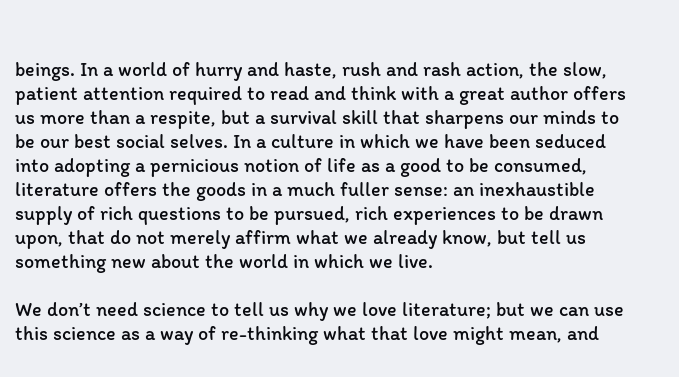beings. In a world of hurry and haste, rush and rash action, the slow, patient attention required to read and think with a great author offers us more than a respite, but a survival skill that sharpens our minds to be our best social selves. In a culture in which we have been seduced into adopting a pernicious notion of life as a good to be consumed, literature offers the goods in a much fuller sense: an inexhaustible supply of rich questions to be pursued, rich experiences to be drawn upon, that do not merely affirm what we already know, but tell us something new about the world in which we live.

We don’t need science to tell us why we love literature; but we can use this science as a way of re-thinking what that love might mean, and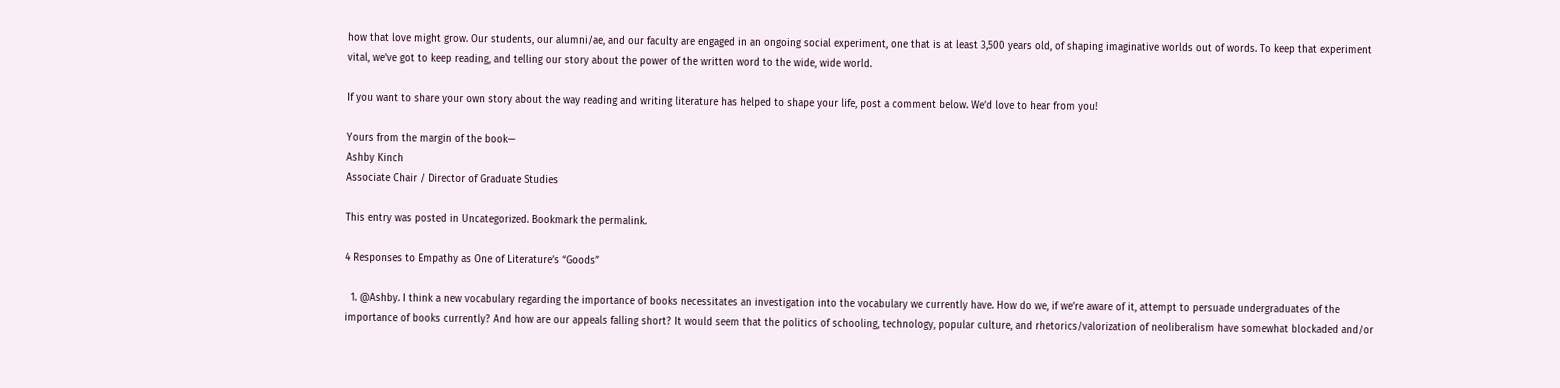how that love might grow. Our students, our alumni/ae, and our faculty are engaged in an ongoing social experiment, one that is at least 3,500 years old, of shaping imaginative worlds out of words. To keep that experiment vital, we’ve got to keep reading, and telling our story about the power of the written word to the wide, wide world.

If you want to share your own story about the way reading and writing literature has helped to shape your life, post a comment below. We’d love to hear from you!

Yours from the margin of the book—
Ashby Kinch
Associate Chair / Director of Graduate Studies

This entry was posted in Uncategorized. Bookmark the permalink.

4 Responses to Empathy as One of Literature’s “Goods”

  1. @Ashby. I think a new vocabulary regarding the importance of books necessitates an investigation into the vocabulary we currently have. How do we, if we’re aware of it, attempt to persuade undergraduates of the importance of books currently? And how are our appeals falling short? It would seem that the politics of schooling, technology, popular culture, and rhetorics/valorization of neoliberalism have somewhat blockaded and/or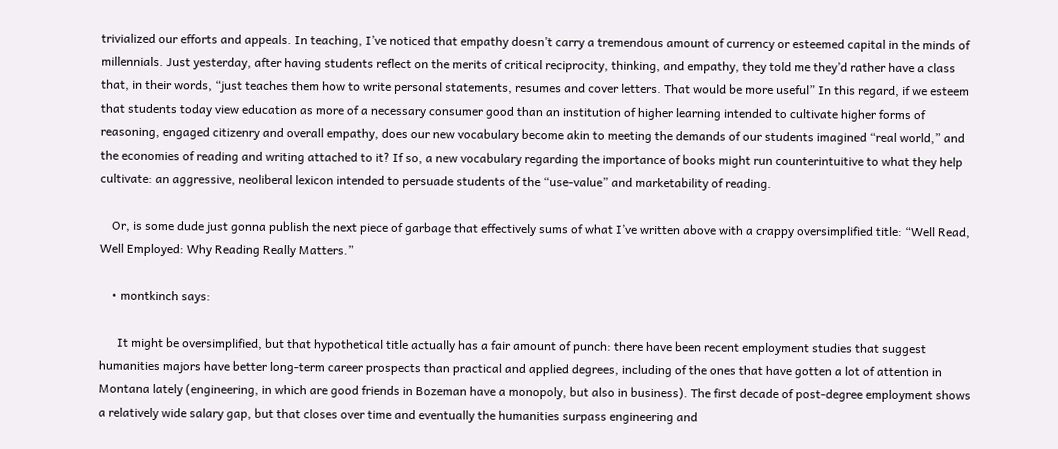trivialized our efforts and appeals. In teaching, I’ve noticed that empathy doesn’t carry a tremendous amount of currency or esteemed capital in the minds of millennials. Just yesterday, after having students reflect on the merits of critical reciprocity, thinking, and empathy, they told me they’d rather have a class that, in their words, “just teaches them how to write personal statements, resumes and cover letters. That would be more useful” In this regard, if we esteem that students today view education as more of a necessary consumer good than an institution of higher learning intended to cultivate higher forms of reasoning, engaged citizenry and overall empathy, does our new vocabulary become akin to meeting the demands of our students imagined “real world,” and the economies of reading and writing attached to it? If so, a new vocabulary regarding the importance of books might run counterintuitive to what they help cultivate: an aggressive, neoliberal lexicon intended to persuade students of the “use-value” and marketability of reading.

    Or, is some dude just gonna publish the next piece of garbage that effectively sums of what I’ve written above with a crappy oversimplified title: “Well Read, Well Employed: Why Reading Really Matters.”

    • montkinch says:

      It might be oversimplified, but that hypothetical title actually has a fair amount of punch: there have been recent employment studies that suggest humanities majors have better long-term career prospects than practical and applied degrees, including of the ones that have gotten a lot of attention in Montana lately (engineering, in which are good friends in Bozeman have a monopoly, but also in business). The first decade of post-degree employment shows a relatively wide salary gap, but that closes over time and eventually the humanities surpass engineering and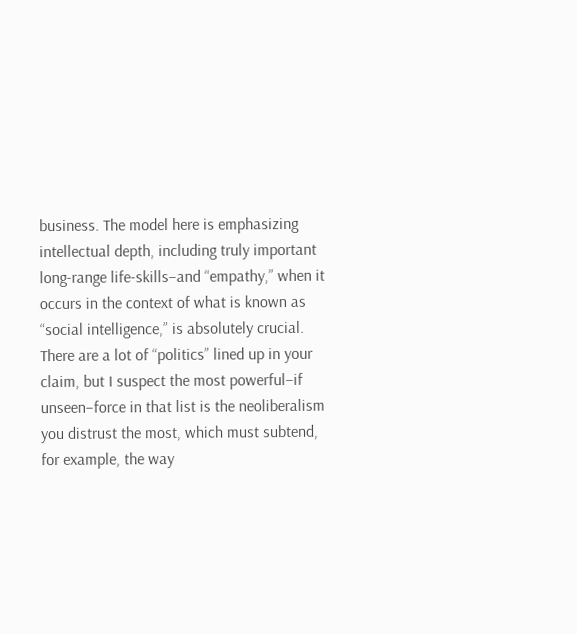business. The model here is emphasizing intellectual depth, including truly important long-range life-skills–and “empathy,” when it occurs in the context of what is known as “social intelligence,” is absolutely crucial. There are a lot of “politics” lined up in your claim, but I suspect the most powerful–if unseen–force in that list is the neoliberalism you distrust the most, which must subtend, for example, the way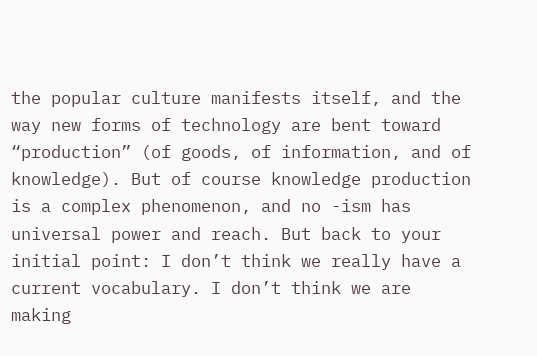the popular culture manifests itself, and the way new forms of technology are bent toward “production” (of goods, of information, and of knowledge). But of course knowledge production is a complex phenomenon, and no -ism has universal power and reach. But back to your initial point: I don’t think we really have a current vocabulary. I don’t think we are making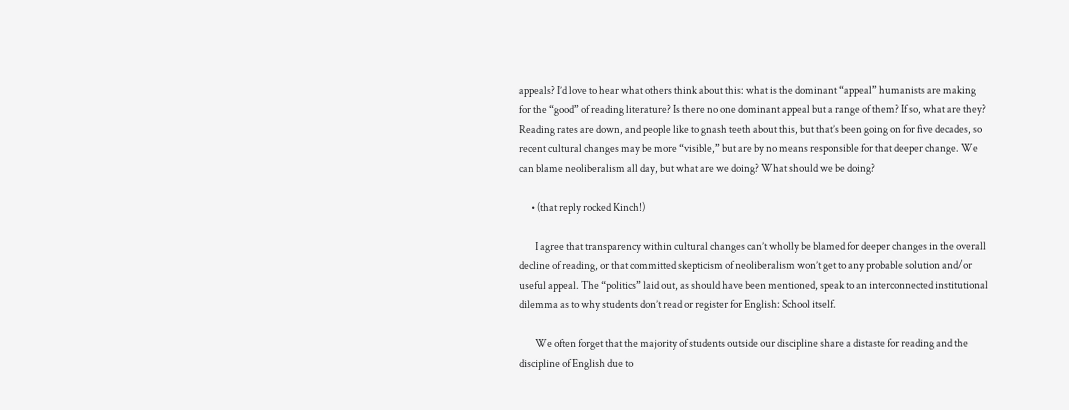appeals? I’d love to hear what others think about this: what is the dominant “appeal” humanists are making for the “good” of reading literature? Is there no one dominant appeal but a range of them? If so, what are they? Reading rates are down, and people like to gnash teeth about this, but that’s been going on for five decades, so recent cultural changes may be more “visible,” but are by no means responsible for that deeper change. We can blame neoliberalism all day, but what are we doing? What should we be doing?

      • (that reply rocked Kinch!)

        I agree that transparency within cultural changes can’t wholly be blamed for deeper changes in the overall decline of reading, or that committed skepticism of neoliberalism won’t get to any probable solution and/or useful appeal. The “politics” laid out, as should have been mentioned, speak to an interconnected institutional dilemma as to why students don’t read or register for English: School itself.

        We often forget that the majority of students outside our discipline share a distaste for reading and the discipline of English due to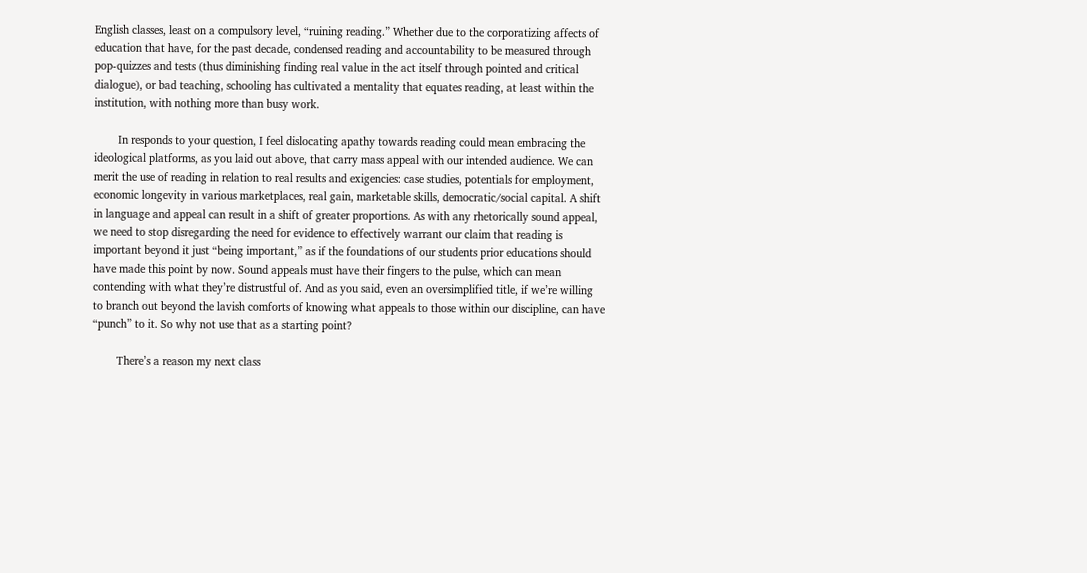English classes, least on a compulsory level, “ruining reading.” Whether due to the corporatizing affects of education that have, for the past decade, condensed reading and accountability to be measured through pop-quizzes and tests (thus diminishing finding real value in the act itself through pointed and critical dialogue), or bad teaching, schooling has cultivated a mentality that equates reading, at least within the institution, with nothing more than busy work.

        In responds to your question, I feel dislocating apathy towards reading could mean embracing the ideological platforms, as you laid out above, that carry mass appeal with our intended audience. We can merit the use of reading in relation to real results and exigencies: case studies, potentials for employment, economic longevity in various marketplaces, real gain, marketable skills, democratic/social capital. A shift in language and appeal can result in a shift of greater proportions. As with any rhetorically sound appeal, we need to stop disregarding the need for evidence to effectively warrant our claim that reading is important beyond it just “being important,” as if the foundations of our students prior educations should have made this point by now. Sound appeals must have their fingers to the pulse, which can mean contending with what they’re distrustful of. And as you said, even an oversimplified title, if we’re willing to branch out beyond the lavish comforts of knowing what appeals to those within our discipline, can have “punch” to it. So why not use that as a starting point?

        There’s a reason my next class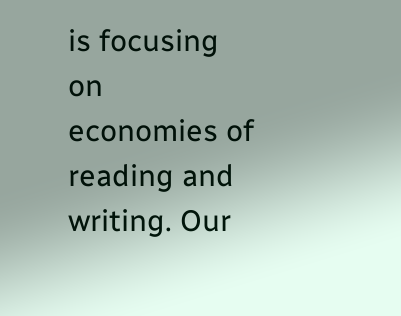is focusing on economies of reading and writing. Our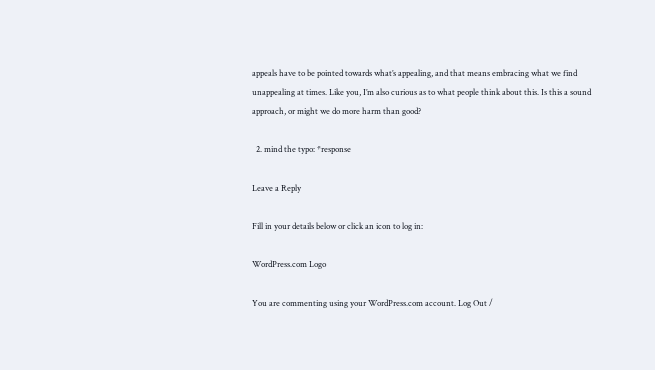appeals have to be pointed towards what’s appealing, and that means embracing what we find unappealing at times. Like you, I’m also curious as to what people think about this. Is this a sound approach, or might we do more harm than good?

  2. mind the typo: *response

Leave a Reply

Fill in your details below or click an icon to log in:

WordPress.com Logo

You are commenting using your WordPress.com account. Log Out /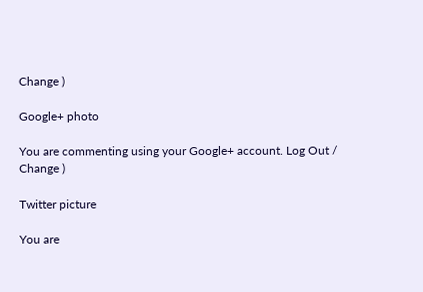Change )

Google+ photo

You are commenting using your Google+ account. Log Out /  Change )

Twitter picture

You are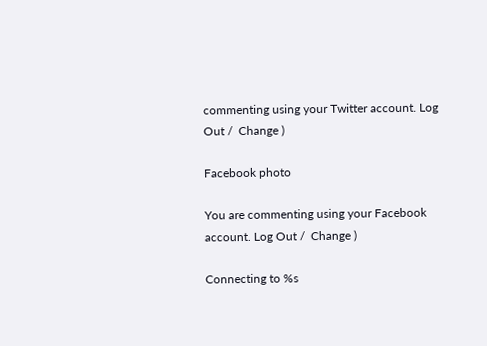commenting using your Twitter account. Log Out /  Change )

Facebook photo

You are commenting using your Facebook account. Log Out /  Change )

Connecting to %s